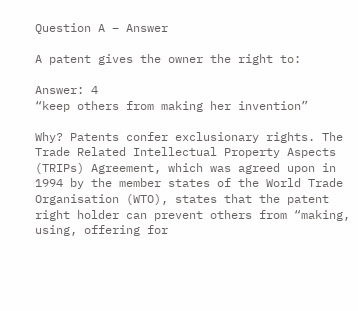Question A – Answer

A patent gives the owner the right to:

Answer: 4
“keep others from making her invention”

Why? Patents confer exclusionary rights. The Trade Related Intellectual Property Aspects (TRIPs) Agreement, which was agreed upon in 1994 by the member states of the World Trade Organisation (WTO), states that the patent right holder can prevent others from “making, using, offering for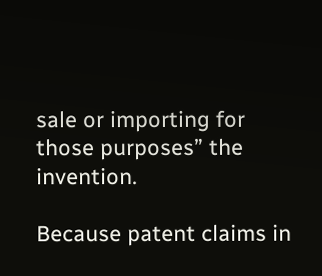sale or importing for those purposes” the invention.

Because patent claims in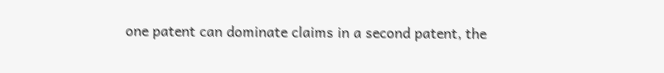one patent can dominate claims in a second patent, the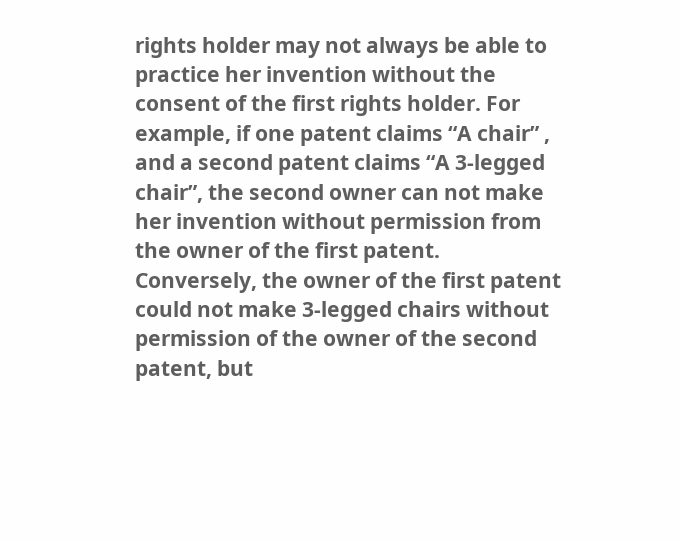rights holder may not always be able to practice her invention without the consent of the first rights holder. For example, if one patent claims “A chair” , and a second patent claims “A 3-legged chair”, the second owner can not make her invention without permission from the owner of the first patent. Conversely, the owner of the first patent could not make 3-legged chairs without permission of the owner of the second patent, but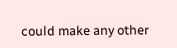could make any other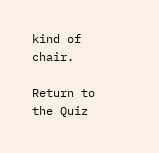kind of chair.

Return to the Quiz